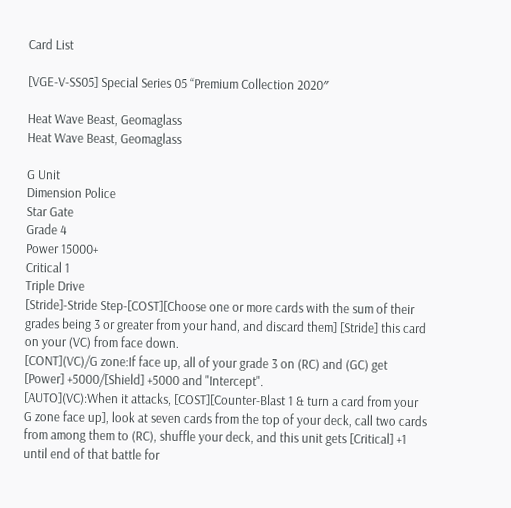Card List

[VGE-V-SS05] Special Series 05 “Premium Collection 2020″

Heat Wave Beast, Geomaglass
Heat Wave Beast, Geomaglass

G Unit
Dimension Police
Star Gate
Grade 4
Power 15000+
Critical 1
Triple Drive
[Stride]-Stride Step-[COST][Choose one or more cards with the sum of their grades being 3 or greater from your hand, and discard them] [Stride] this card on your (VC) from face down.
[CONT](VC)/G zone:If face up, all of your grade 3 on (RC) and (GC) get [Power] +5000/[Shield] +5000 and "Intercept".
[AUTO](VC):When it attacks, [COST][Counter-Blast 1 & turn a card from your G zone face up], look at seven cards from the top of your deck, call two cards from among them to (RC), shuffle your deck, and this unit gets [Critical] +1 until end of that battle for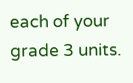each of your grade 3 units.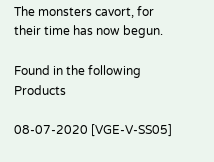The monsters cavort, for their time has now begun.

Found in the following Products

08-07-2020 [VGE-V-SS05]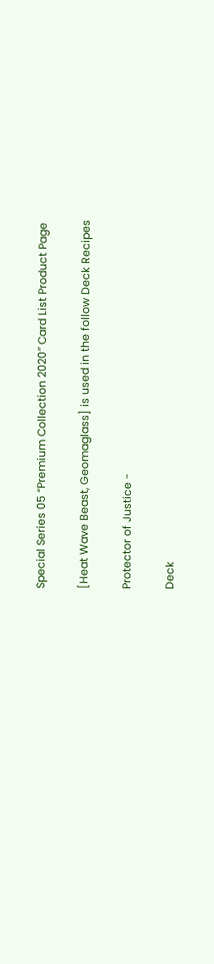Special Series 05 “Premium Collection 2020″ Card List Product Page

[Heat Wave Beast, Geomaglass] is used in the follow Deck Recipes

Protector of Justice -

Deck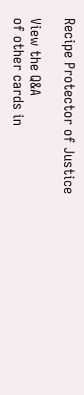Recipe Protector of Justice

View the Q&A
of other cards in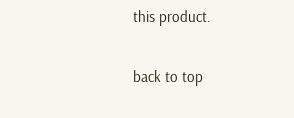this product.

back to top